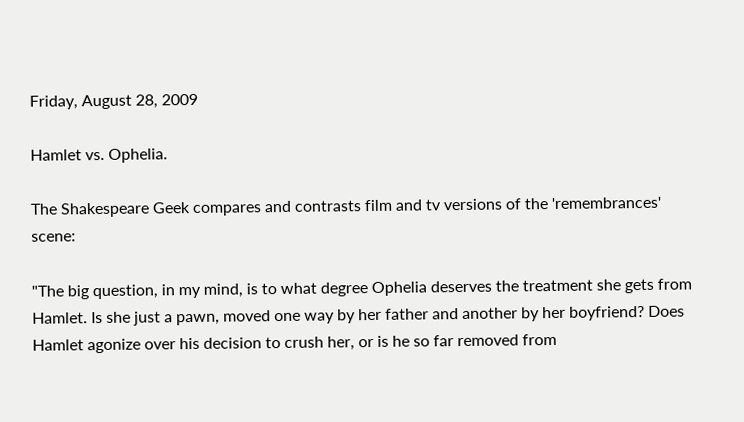Friday, August 28, 2009

Hamlet vs. Ophelia.

The Shakespeare Geek compares and contrasts film and tv versions of the 'remembrances' scene:

"The big question, in my mind, is to what degree Ophelia deserves the treatment she gets from Hamlet. Is she just a pawn, moved one way by her father and another by her boyfriend? Does Hamlet agonize over his decision to crush her, or is he so far removed from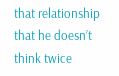that relationship that he doesn’t think twice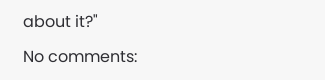about it?"

No comments: